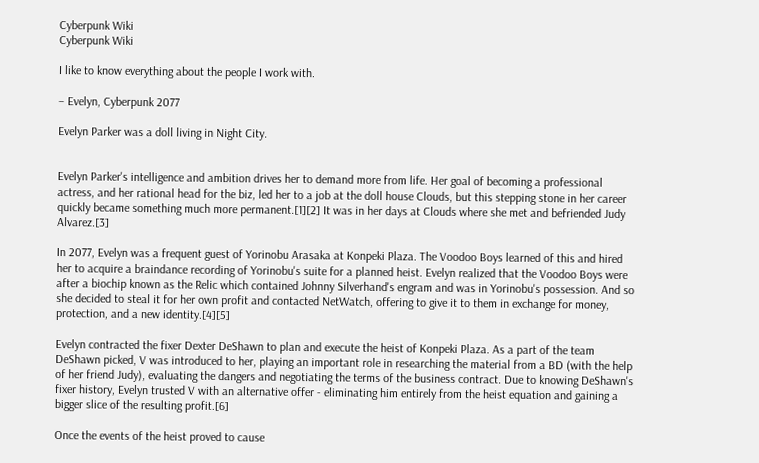Cyberpunk Wiki
Cyberpunk Wiki

I like to know everything about the people I work with.

– Evelyn, Cyberpunk 2077

Evelyn Parker was a doll living in Night City.


Evelyn Parker's intelligence and ambition drives her to demand more from life. Her goal of becoming a professional actress, and her rational head for the biz, led her to a job at the doll house Clouds, but this stepping stone in her career quickly became something much more permanent.[1][2] It was in her days at Clouds where she met and befriended Judy Alvarez.[3]

In 2077, Evelyn was a frequent guest of Yorinobu Arasaka at Konpeki Plaza. The Voodoo Boys learned of this and hired her to acquire a braindance recording of Yorinobu's suite for a planned heist. Evelyn realized that the Voodoo Boys were after a biochip known as the Relic which contained Johnny Silverhand's engram and was in Yorinobu's possession. And so she decided to steal it for her own profit and contacted NetWatch, offering to give it to them in exchange for money, protection, and a new identity.[4][5]

Evelyn contracted the fixer Dexter DeShawn to plan and execute the heist of Konpeki Plaza. As a part of the team DeShawn picked, V was introduced to her, playing an important role in researching the material from a BD (with the help of her friend Judy), evaluating the dangers and negotiating the terms of the business contract. Due to knowing DeShawn's fixer history, Evelyn trusted V with an alternative offer - eliminating him entirely from the heist equation and gaining a bigger slice of the resulting profit.[6]

Once the events of the heist proved to cause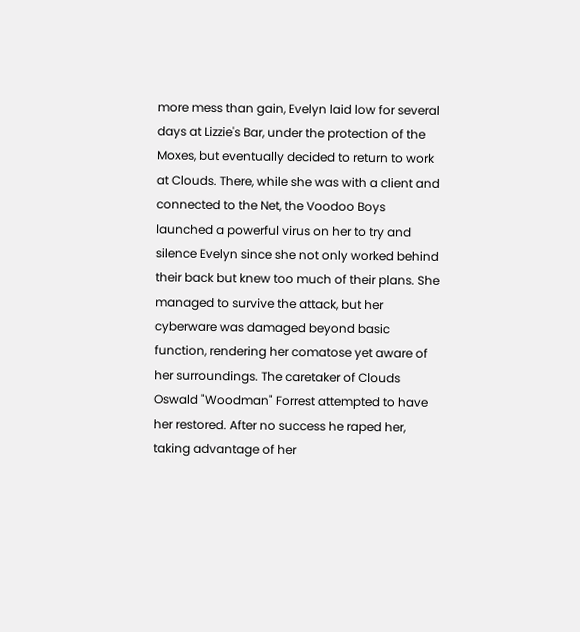more mess than gain, Evelyn laid low for several days at Lizzie's Bar, under the protection of the Moxes, but eventually decided to return to work at Clouds. There, while she was with a client and connected to the Net, the Voodoo Boys launched a powerful virus on her to try and silence Evelyn since she not only worked behind their back but knew too much of their plans. She managed to survive the attack, but her cyberware was damaged beyond basic function, rendering her comatose yet aware of her surroundings. The caretaker of Clouds Oswald "Woodman" Forrest attempted to have her restored. After no success he raped her, taking advantage of her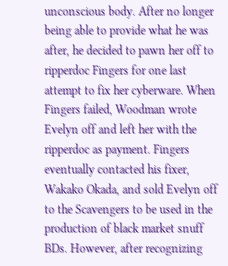unconscious body. After no longer being able to provide what he was after, he decided to pawn her off to ripperdoc Fingers for one last attempt to fix her cyberware. When Fingers failed, Woodman wrote Evelyn off and left her with the ripperdoc as payment. Fingers eventually contacted his fixer, Wakako Okada, and sold Evelyn off to the Scavengers to be used in the production of black market snuff BDs. However, after recognizing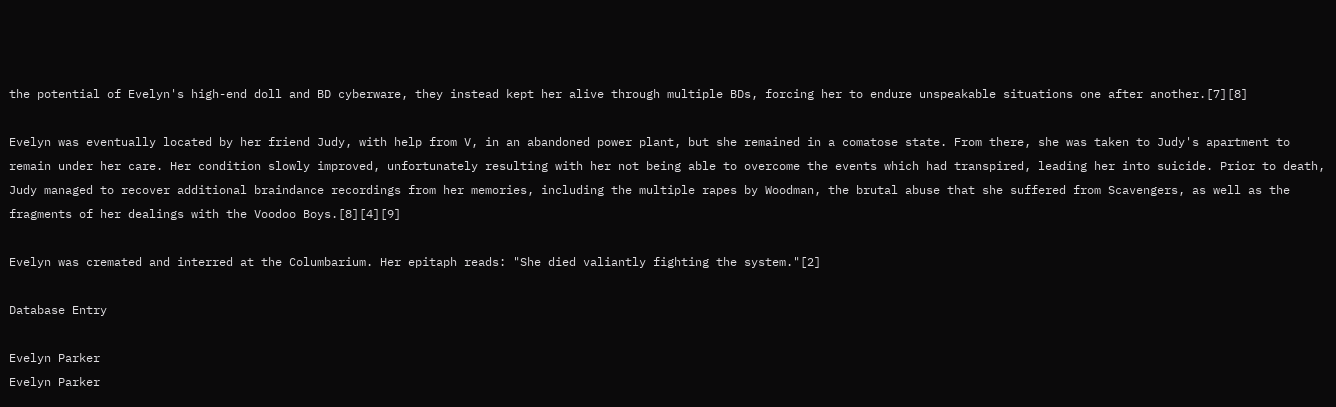the potential of Evelyn's high-end doll and BD cyberware, they instead kept her alive through multiple BDs, forcing her to endure unspeakable situations one after another.[7][8]

Evelyn was eventually located by her friend Judy, with help from V, in an abandoned power plant, but she remained in a comatose state. From there, she was taken to Judy's apartment to remain under her care. Her condition slowly improved, unfortunately resulting with her not being able to overcome the events which had transpired, leading her into suicide. Prior to death, Judy managed to recover additional braindance recordings from her memories, including the multiple rapes by Woodman, the brutal abuse that she suffered from Scavengers, as well as the fragments of her dealings with the Voodoo Boys.[8][4][9]

Evelyn was cremated and interred at the Columbarium. Her epitaph reads: "She died valiantly fighting the system."[2]

Database Entry

Evelyn Parker
Evelyn Parker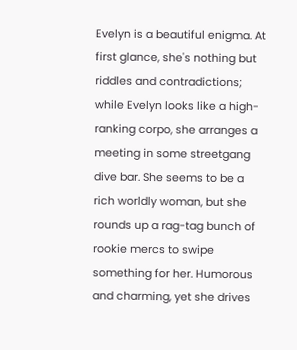Evelyn is a beautiful enigma. At first glance, she's nothing but riddles and contradictions; while Evelyn looks like a high-ranking corpo, she arranges a meeting in some streetgang dive bar. She seems to be a rich worldly woman, but she rounds up a rag-tag bunch of rookie mercs to swipe something for her. Humorous and charming, yet she drives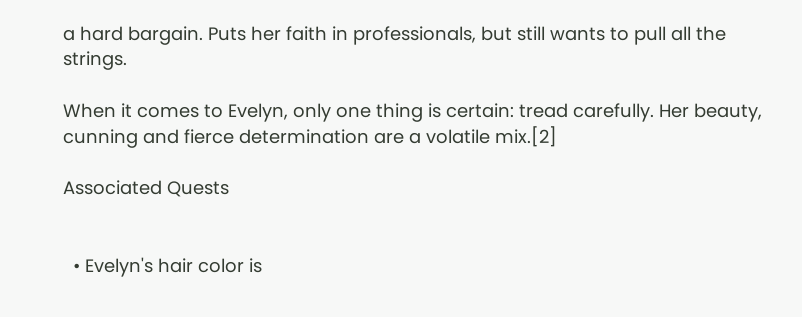a hard bargain. Puts her faith in professionals, but still wants to pull all the strings.

When it comes to Evelyn, only one thing is certain: tread carefully. Her beauty, cunning and fierce determination are a volatile mix.[2]

Associated Quests


  • Evelyn's hair color is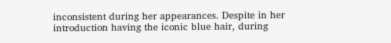inconsistent during her appearances. Despite in her introduction having the iconic blue hair, during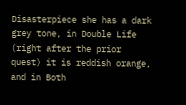Disasterpiece she has a dark grey tone, in Double Life (right after the prior quest) it is reddish orange, and in Both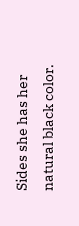Sides she has her natural black color.